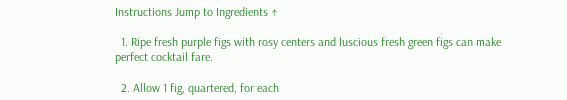Instructions Jump to Ingredients ↑

  1. Ripe fresh purple figs with rosy centers and luscious fresh green figs can make perfect cocktail fare.

  2. Allow 1 fig, quartered, for each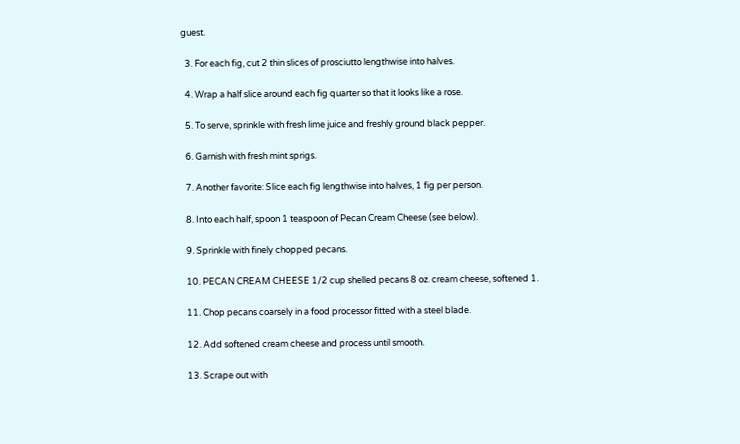guest.

  3. For each fig, cut 2 thin slices of prosciutto lengthwise into halves.

  4. Wrap a half slice around each fig quarter so that it looks like a rose.

  5. To serve, sprinkle with fresh lime juice and freshly ground black pepper.

  6. Garnish with fresh mint sprigs.

  7. Another favorite: Slice each fig lengthwise into halves, 1 fig per person.

  8. Into each half, spoon 1 teaspoon of Pecan Cream Cheese (see below).

  9. Sprinkle with finely chopped pecans.

  10. PECAN CREAM CHEESE 1/2 cup shelled pecans 8 oz. cream cheese, softened 1.

  11. Chop pecans coarsely in a food processor fitted with a steel blade.

  12. Add softened cream cheese and process until smooth.

  13. Scrape out with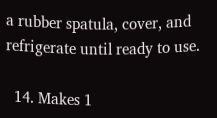a rubber spatula, cover, and refrigerate until ready to use.

  14. Makes 1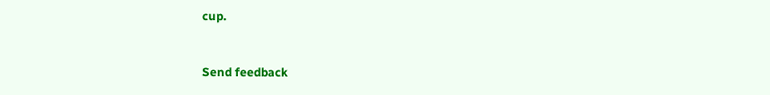cup.


Send feedback